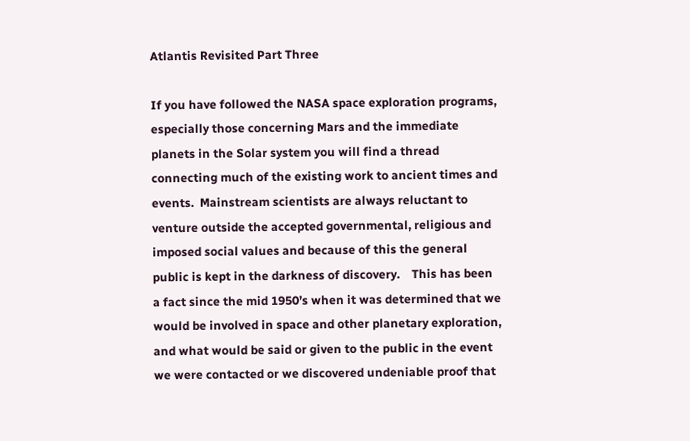Atlantis Revisited Part Three

If you have followed the NASA space exploration programs, especially those concerning Mars and the immediate planets in the Solar system you will find a thread connecting much of the existing work to ancient times and events.  Mainstream scientists are always reluctant to venture outside the accepted governmental, religious and imposed social values and because of this the general public is kept in the darkness of discovery.    This has been a fact since the mid 1950’s when it was determined that we would be involved in space and other planetary exploration, and what would be said or given to the public in the event we were contacted or we discovered undeniable proof that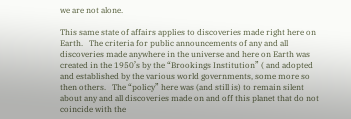we are not alone.

This same state of affairs applies to discoveries made right here on Earth.   The criteria for public announcements of any and all discoveries made anywhere in the universe and here on Earth was created in the 1950’s by the “Brookings Institution” ( and adopted and established by the various world governments, some more so then others.   The “policy” here was (and still is) to remain silent about any and all discoveries made on and off this planet that do not coincide with the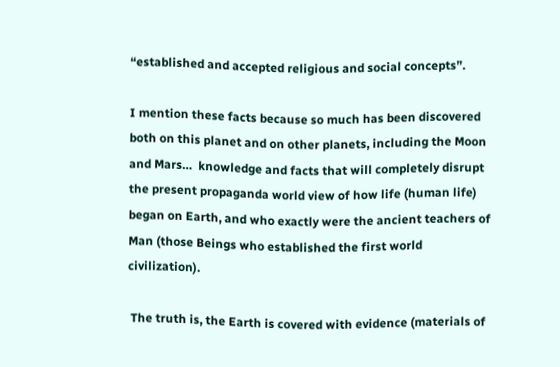“established and accepted religious and social concepts”.

I mention these facts because so much has been discovered both on this planet and on other planets, including the Moon and Mars…  knowledge and facts that will completely disrupt the present propaganda world view of how life (human life) began on Earth, and who exactly were the ancient teachers of Man (those Beings who established the first world civilization).

 The truth is, the Earth is covered with evidence (materials of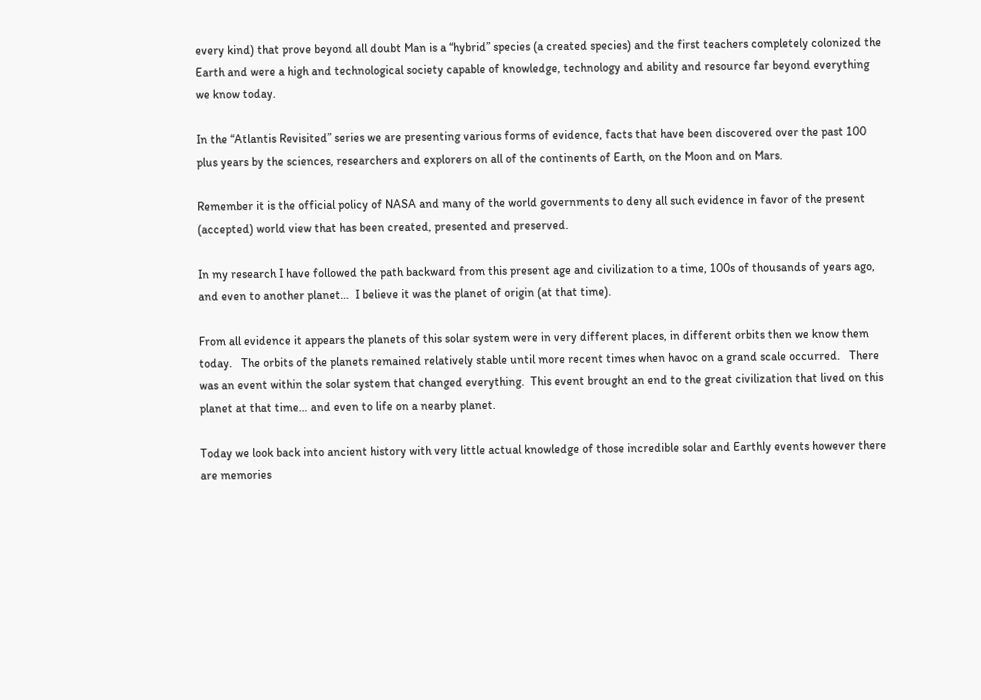every kind) that prove beyond all doubt Man is a “hybrid” species (a created species) and the first teachers completely colonized the Earth and were a high and technological society capable of knowledge, technology and ability and resource far beyond everything we know today.

In the “Atlantis Revisited” series we are presenting various forms of evidence, facts that have been discovered over the past 100 plus years by the sciences, researchers and explorers on all of the continents of Earth, on the Moon and on Mars.

Remember it is the official policy of NASA and many of the world governments to deny all such evidence in favor of the present (accepted) world view that has been created, presented and preserved.

In my research I have followed the path backward from this present age and civilization to a time, 100s of thousands of years ago, and even to another planet…  I believe it was the planet of origin (at that time).

From all evidence it appears the planets of this solar system were in very different places, in different orbits then we know them today.   The orbits of the planets remained relatively stable until more recent times when havoc on a grand scale occurred.   There was an event within the solar system that changed everything.  This event brought an end to the great civilization that lived on this planet at that time… and even to life on a nearby planet.

Today we look back into ancient history with very little actual knowledge of those incredible solar and Earthly events however there are memories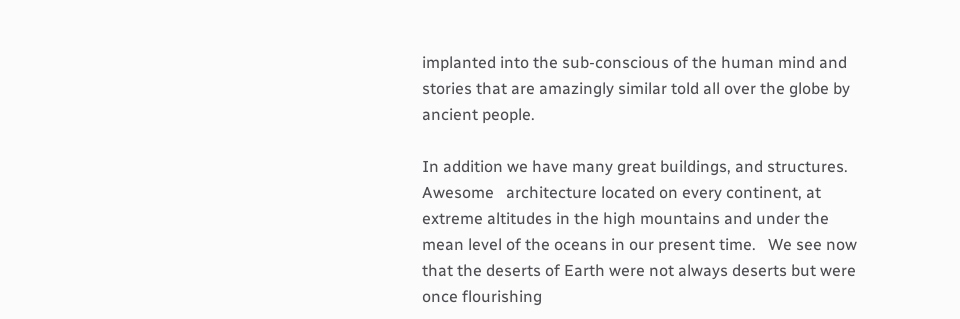implanted into the sub-conscious of the human mind and stories that are amazingly similar told all over the globe by ancient people.

In addition we have many great buildings, and structures.  Awesome   architecture located on every continent, at extreme altitudes in the high mountains and under the mean level of the oceans in our present time.   We see now that the deserts of Earth were not always deserts but were once flourishing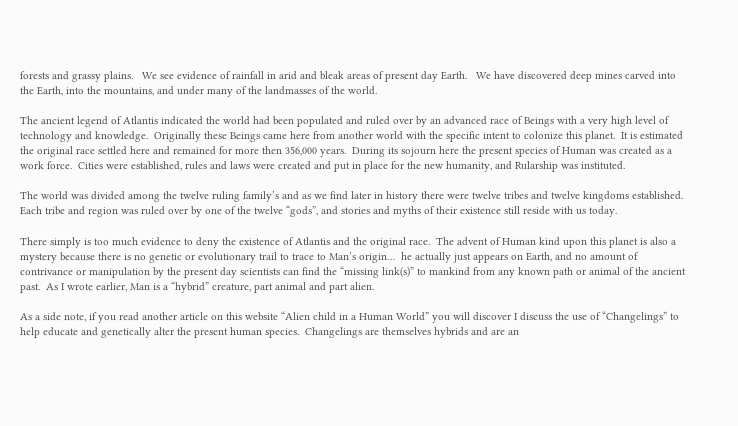forests and grassy plains.   We see evidence of rainfall in arid and bleak areas of present day Earth.   We have discovered deep mines carved into the Earth, into the mountains, and under many of the landmasses of the world.

The ancient legend of Atlantis indicated the world had been populated and ruled over by an advanced race of Beings with a very high level of technology and knowledge.  Originally these Beings came here from another world with the specific intent to colonize this planet.  It is estimated the original race settled here and remained for more then 356,000 years.  During its sojourn here the present species of Human was created as a work force.  Cities were established, rules and laws were created and put in place for the new humanity, and Rularship was instituted.

The world was divided among the twelve ruling family’s and as we find later in history there were twelve tribes and twelve kingdoms established.  Each tribe and region was ruled over by one of the twelve “gods”, and stories and myths of their existence still reside with us today.

There simply is too much evidence to deny the existence of Atlantis and the original race.  The advent of Human kind upon this planet is also a mystery because there is no genetic or evolutionary trail to trace to Man’s origin…  he actually just appears on Earth, and no amount of contrivance or manipulation by the present day scientists can find the “missing link(s)” to mankind from any known path or animal of the ancient past.  As I wrote earlier, Man is a “hybrid” creature, part animal and part alien.

As a side note, if you read another article on this website “Alien child in a Human World” you will discover I discuss the use of “Changelings” to help educate and genetically alter the present human species.  Changelings are themselves hybrids and are an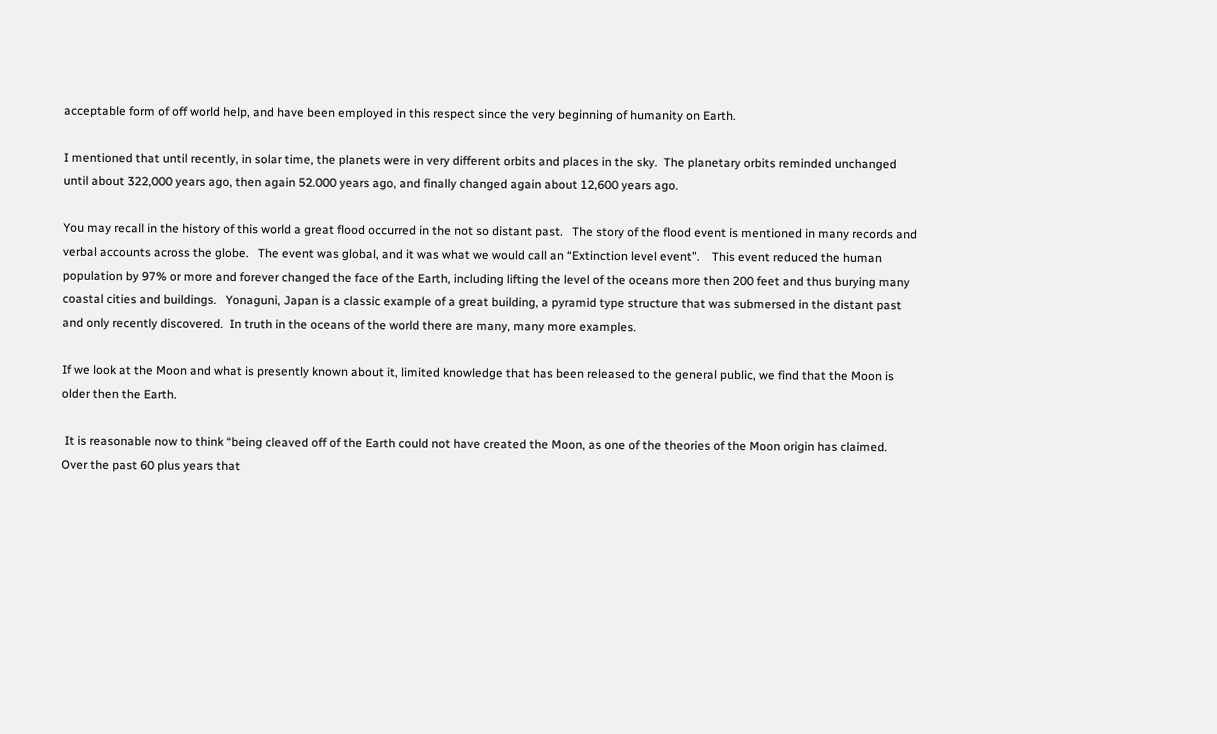acceptable form of off world help, and have been employed in this respect since the very beginning of humanity on Earth.

I mentioned that until recently, in solar time, the planets were in very different orbits and places in the sky.  The planetary orbits reminded unchanged until about 322,000 years ago, then again 52.000 years ago, and finally changed again about 12,600 years ago.

You may recall in the history of this world a great flood occurred in the not so distant past.   The story of the flood event is mentioned in many records and verbal accounts across the globe.   The event was global, and it was what we would call an “Extinction level event”.    This event reduced the human population by 97% or more and forever changed the face of the Earth, including lifting the level of the oceans more then 200 feet and thus burying many coastal cities and buildings.   Yonaguni, Japan is a classic example of a great building, a pyramid type structure that was submersed in the distant past and only recently discovered.  In truth in the oceans of the world there are many, many more examples.

If we look at the Moon and what is presently known about it, limited knowledge that has been released to the general public, we find that the Moon is older then the Earth.

 It is reasonable now to think “being cleaved off of the Earth could not have created the Moon, as one of the theories of the Moon origin has claimed.   Over the past 60 plus years that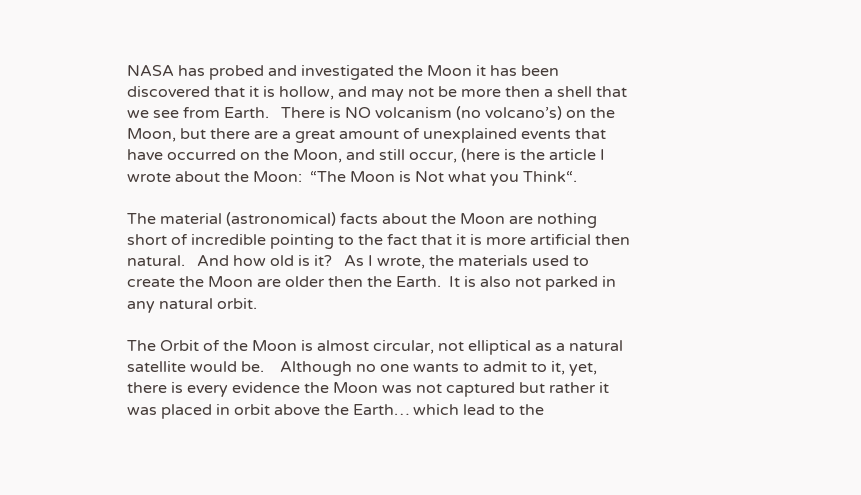NASA has probed and investigated the Moon it has been discovered that it is hollow, and may not be more then a shell that we see from Earth.   There is NO volcanism (no volcano’s) on the Moon, but there are a great amount of unexplained events that have occurred on the Moon, and still occur, (here is the article I wrote about the Moon:  “The Moon is Not what you Think“.

The material (astronomical) facts about the Moon are nothing short of incredible pointing to the fact that it is more artificial then natural.   And how old is it?   As I wrote, the materials used to create the Moon are older then the Earth.  It is also not parked in any natural orbit.

The Orbit of the Moon is almost circular, not elliptical as a natural satellite would be.    Although no one wants to admit to it, yet, there is every evidence the Moon was not captured but rather it was placed in orbit above the Earth… which lead to the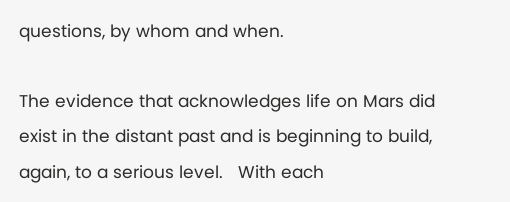questions, by whom and when.

The evidence that acknowledges life on Mars did exist in the distant past and is beginning to build, again, to a serious level.   With each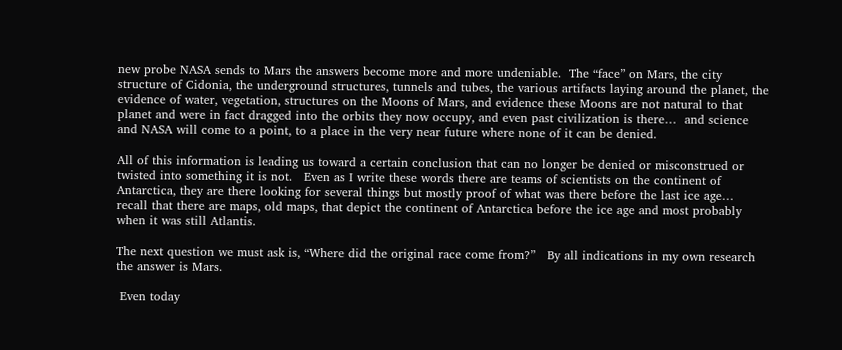new probe NASA sends to Mars the answers become more and more undeniable.  The “face” on Mars, the city structure of Cidonia, the underground structures, tunnels and tubes, the various artifacts laying around the planet, the evidence of water, vegetation, structures on the Moons of Mars, and evidence these Moons are not natural to that planet and were in fact dragged into the orbits they now occupy, and even past civilization is there…  and science and NASA will come to a point, to a place in the very near future where none of it can be denied.

All of this information is leading us toward a certain conclusion that can no longer be denied or misconstrued or twisted into something it is not.   Even as I write these words there are teams of scientists on the continent of Antarctica, they are there looking for several things but mostly proof of what was there before the last ice age…  recall that there are maps, old maps, that depict the continent of Antarctica before the ice age and most probably when it was still Atlantis.

The next question we must ask is, “Where did the original race come from?”   By all indications in my own research the answer is Mars.

 Even today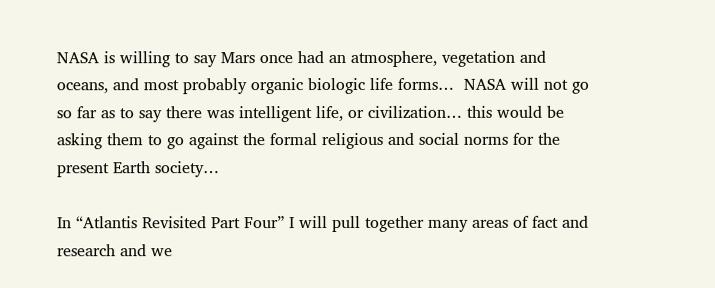NASA is willing to say Mars once had an atmosphere, vegetation and oceans, and most probably organic biologic life forms…  NASA will not go so far as to say there was intelligent life, or civilization… this would be asking them to go against the formal religious and social norms for the present Earth society…

In “Atlantis Revisited Part Four” I will pull together many areas of fact and research and we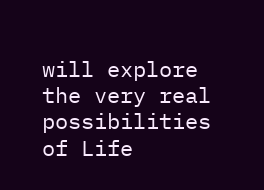will explore the very real possibilities of Life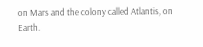on Mars and the colony called Atlantis, on Earth.